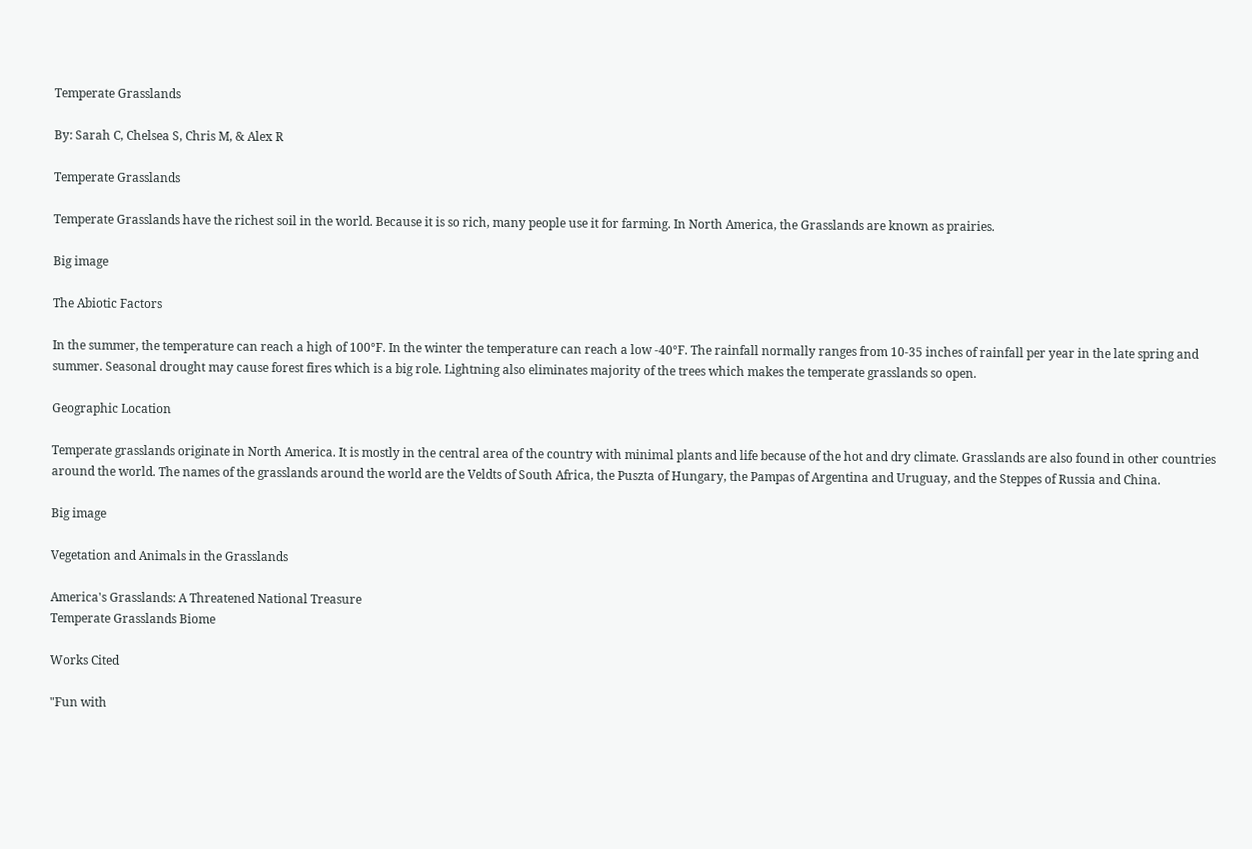Temperate Grasslands

By: Sarah C, Chelsea S, Chris M, & Alex R

Temperate Grasslands

Temperate Grasslands have the richest soil in the world. Because it is so rich, many people use it for farming. In North America, the Grasslands are known as prairies.

Big image

The Abiotic Factors

In the summer, the temperature can reach a high of 100°F. In the winter the temperature can reach a low -40°F. The rainfall normally ranges from 10-35 inches of rainfall per year in the late spring and summer. Seasonal drought may cause forest fires which is a big role. Lightning also eliminates majority of the trees which makes the temperate grasslands so open.

Geographic Location

Temperate grasslands originate in North America. It is mostly in the central area of the country with minimal plants and life because of the hot and dry climate. Grasslands are also found in other countries around the world. The names of the grasslands around the world are the Veldts of South Africa, the Puszta of Hungary, the Pampas of Argentina and Uruguay, and the Steppes of Russia and China.

Big image

Vegetation and Animals in the Grasslands

America's Grasslands: A Threatened National Treasure
Temperate Grasslands Biome

Works Cited

"Fun with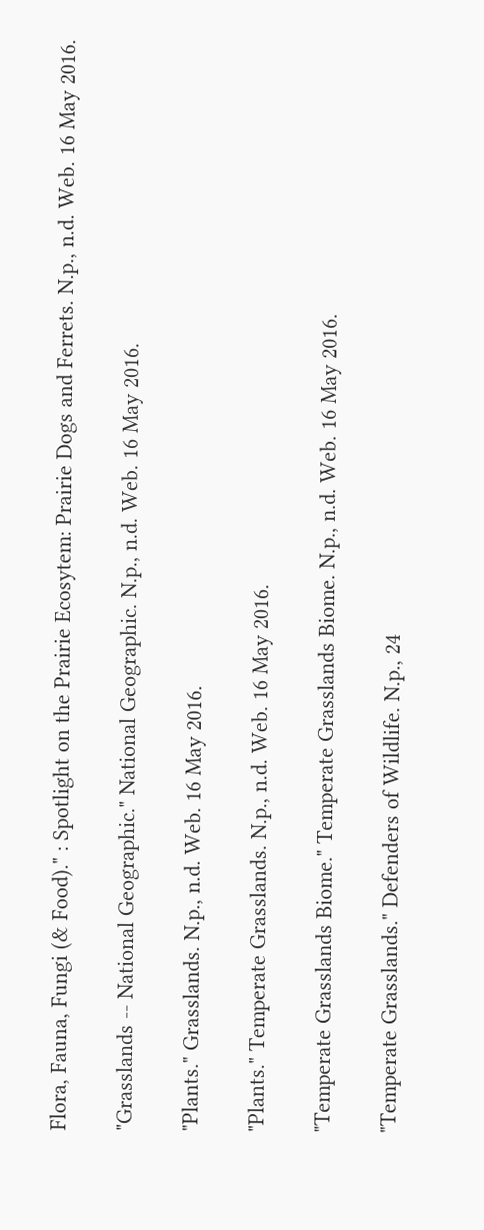Flora, Fauna, Fungi (& Food)." : Spotlight on the Prairie Ecosytem: Prairie Dogs and Ferrets. N.p., n.d. Web. 16 May 2016.

"Grasslands -- National Geographic." National Geographic. N.p., n.d. Web. 16 May 2016.

"Plants." Grasslands. N.p., n.d. Web. 16 May 2016.

"Plants." Temperate Grasslands. N.p., n.d. Web. 16 May 2016.

"Temperate Grasslands Biome." Temperate Grasslands Biome. N.p., n.d. Web. 16 May 2016.

"Temperate Grasslands." Defenders of Wildlife. N.p., 24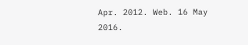Apr. 2012. Web. 16 May 2016.